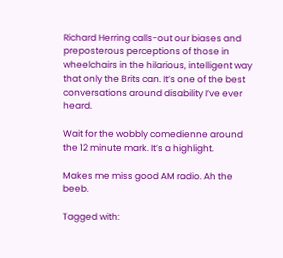Richard Herring calls-out our biases and preposterous perceptions of those in wheelchairs in the hilarious, intelligent way that only the Brits can. It’s one of the best conversations around disability I’ve ever heard.

Wait for the wobbly comedienne around the 12 minute mark. It’s a highlight.

Makes me miss good AM radio. Ah the beeb.

Tagged with: